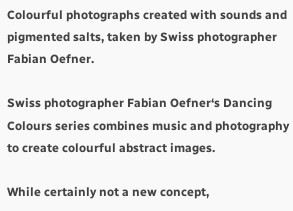Colourful photographs created with sounds and pigmented salts, taken by Swiss photographer Fabian Oefner.

Swiss photographer Fabian Oefner‘s Dancing Colours series combines music and photography to create colourful abstract images.

While certainly not a new concept,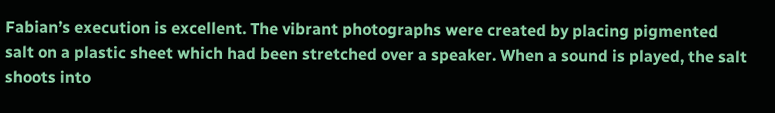Fabian’s execution is excellent. The vibrant photographs were created by placing pigmented salt on a plastic sheet which had been stretched over a speaker. When a sound is played, the salt shoots into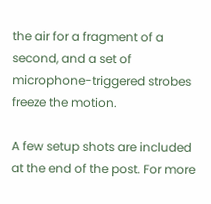the air for a fragment of a second, and a set of microphone-triggered strobes freeze the motion.

A few setup shots are included at the end of the post. For more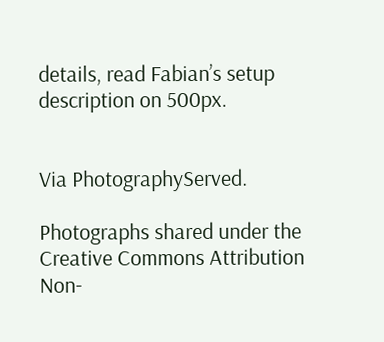details, read Fabian’s setup description on 500px.


Via PhotographyServed.

Photographs shared under the Creative Commons Attribution Non-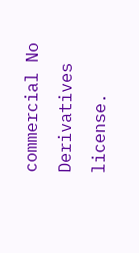commercial No Derivatives license.